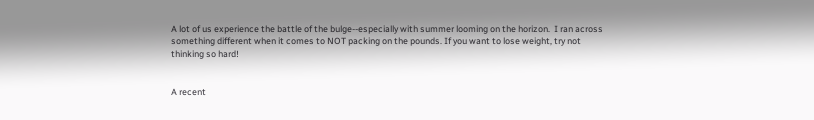A lot of us experience the battle of the bulge--especially with summer looming on the horizon.  I ran across something different when it comes to NOT packing on the pounds. If you want to lose weight, try not thinking so hard!


A recent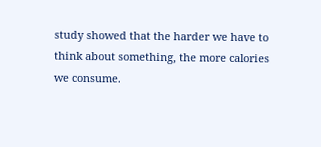study showed that the harder we have to think about something, the more calories we consume.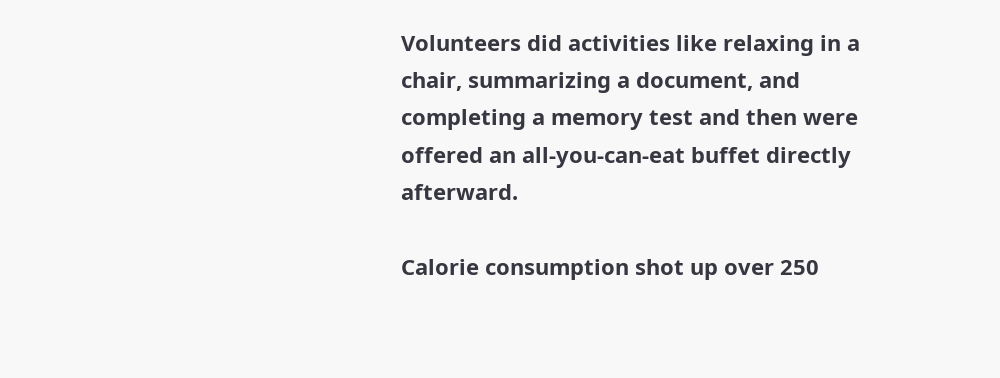Volunteers did activities like relaxing in a chair, summarizing a document, and completing a memory test and then were offered an all-you-can-eat buffet directly afterward.

Calorie consumption shot up over 250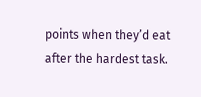points when they’d eat after the hardest task.